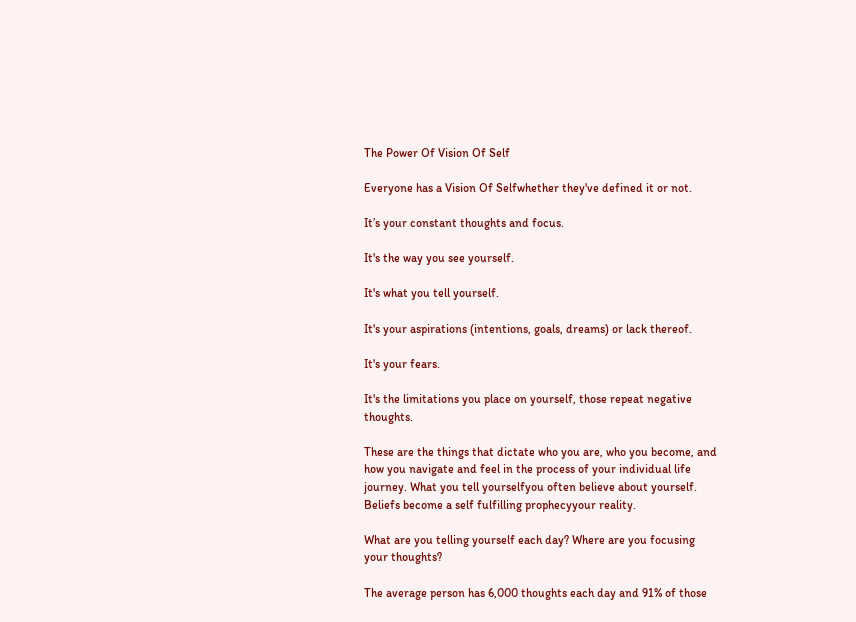The Power Of Vision Of Self

Everyone has a Vision Of Selfwhether they've defined it or not.

It’s your constant thoughts and focus.

It's the way you see yourself.

It's what you tell yourself.

It's your aspirations (intentions, goals, dreams) or lack thereof.

It's your fears.

It's the limitations you place on yourself, those repeat negative thoughts.

These are the things that dictate who you are, who you become, and how you navigate and feel in the process of your individual life journey. What you tell yourselfyou often believe about yourself. Beliefs become a self fulfilling prophecyyour reality.

What are you telling yourself each day? Where are you focusing your thoughts?

The average person has 6,000 thoughts each day and 91% of those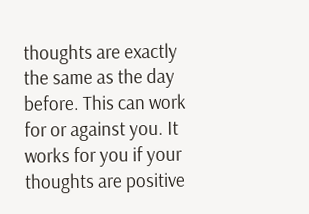thoughts are exactly the same as the day before. This can work for or against you. It works for you if your thoughts are positive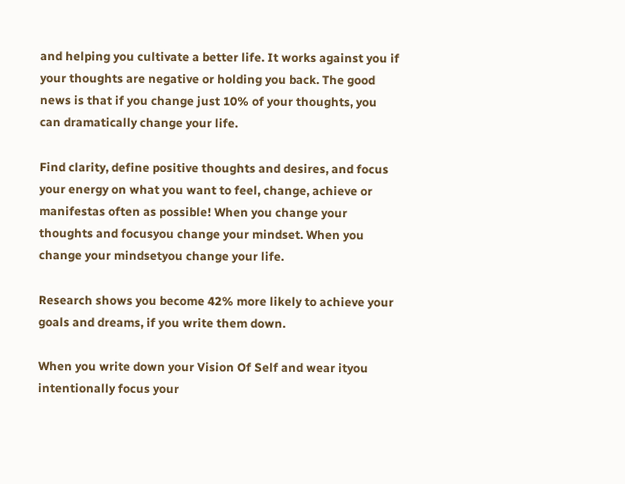and helping you cultivate a better life. It works against you if your thoughts are negative or holding you back. The good news is that if you change just 10% of your thoughts, you can dramatically change your life.

Find clarity, define positive thoughts and desires, and focus your energy on what you want to feel, change, achieve or manifestas often as possible! When you change your thoughts and focusyou change your mindset. When you change your mindsetyou change your life.

Research shows you become 42% more likely to achieve your goals and dreams, if you write them down.

When you write down your Vision Of Self and wear ityou intentionally focus your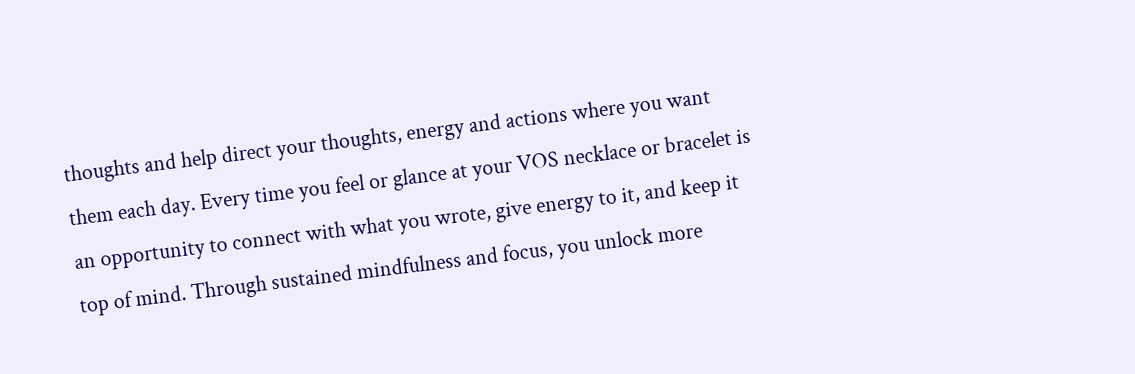thoughts and help direct your thoughts, energy and actions where you want them each day. Every time you feel or glance at your VOS necklace or bracelet is an opportunity to connect with what you wrote, give energy to it, and keep it top of mind. Through sustained mindfulness and focus, you unlock more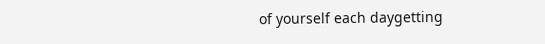of yourself each daygetting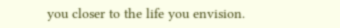you closer to the life you envision.